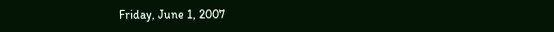Friday, June 1, 2007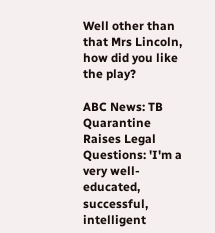Well other than that Mrs Lincoln, how did you like the play?

ABC News: TB Quarantine Raises Legal Questions: 'I'm a very well-educated, successful, intelligent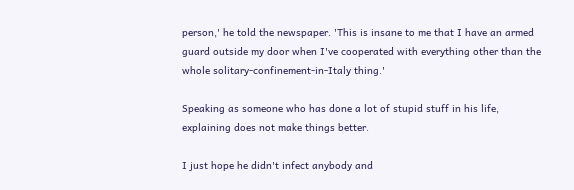person,' he told the newspaper. 'This is insane to me that I have an armed guard outside my door when I've cooperated with everything other than the whole solitary-confinement-in-Italy thing.'

Speaking as someone who has done a lot of stupid stuff in his life, explaining does not make things better.

I just hope he didn't infect anybody and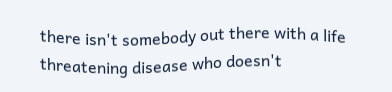there isn't somebody out there with a life threatening disease who doesn't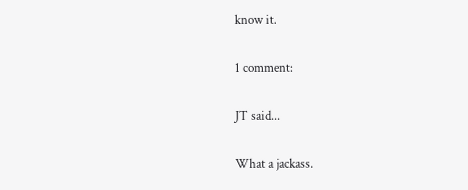know it.

1 comment:

JT said...

What a jackass.